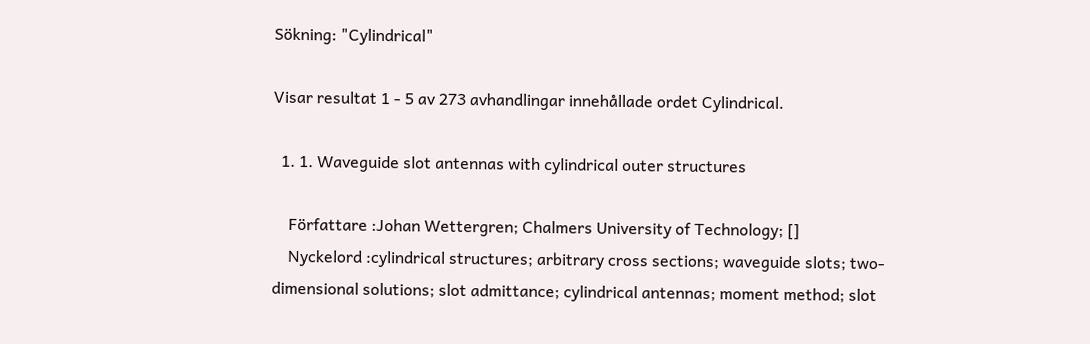Sökning: "Cylindrical"

Visar resultat 1 - 5 av 273 avhandlingar innehållade ordet Cylindrical.

  1. 1. Waveguide slot antennas with cylindrical outer structures

    Författare :Johan Wettergren; Chalmers University of Technology; []
    Nyckelord :cylindrical structures; arbitrary cross sections; waveguide slots; two-dimensional solutions; slot admittance; cylindrical antennas; moment method; slot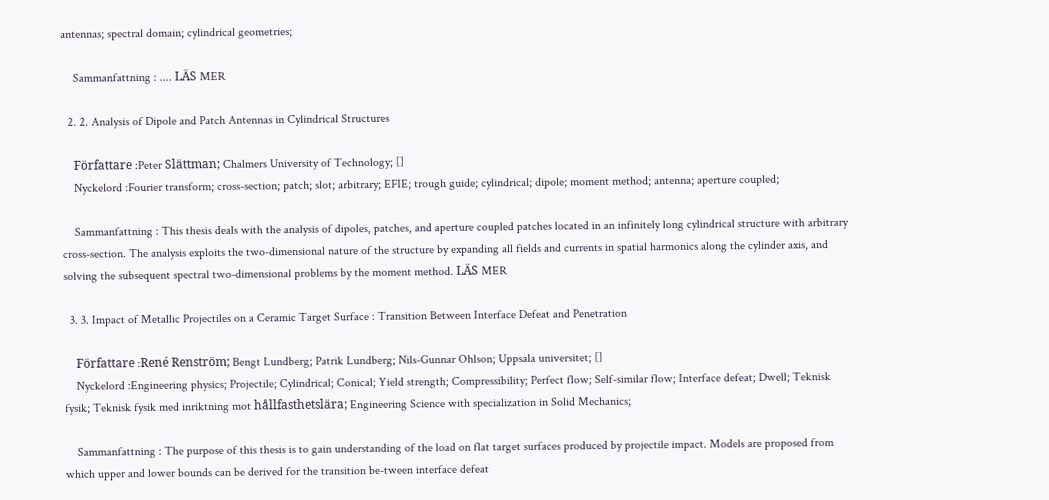antennas; spectral domain; cylindrical geometries;

    Sammanfattning : .... LÄS MER

  2. 2. Analysis of Dipole and Patch Antennas in Cylindrical Structures

    Författare :Peter Slättman; Chalmers University of Technology; []
    Nyckelord :Fourier transform; cross-section; patch; slot; arbitrary; EFIE; trough guide; cylindrical; dipole; moment method; antenna; aperture coupled;

    Sammanfattning : This thesis deals with the analysis of dipoles, patches, and aperture coupled patches located in an infinitely long cylindrical structure with arbitrary cross-section. The analysis exploits the two-dimensional nature of the structure by expanding all fields and currents in spatial harmonics along the cylinder axis, and solving the subsequent spectral two-dimensional problems by the moment method. LÄS MER

  3. 3. Impact of Metallic Projectiles on a Ceramic Target Surface : Transition Between Interface Defeat and Penetration

    Författare :René Renström; Bengt Lundberg; Patrik Lundberg; Nils-Gunnar Ohlson; Uppsala universitet; []
    Nyckelord :Engineering physics; Projectile; Cylindrical; Conical; Yield strength; Compressibility; Perfect flow; Self-similar flow; Interface defeat; Dwell; Teknisk fysik; Teknisk fysik med inriktning mot hållfasthetslära; Engineering Science with specialization in Solid Mechanics;

    Sammanfattning : The purpose of this thesis is to gain understanding of the load on flat target surfaces produced by projectile impact. Models are proposed from which upper and lower bounds can be derived for the transition be-tween interface defeat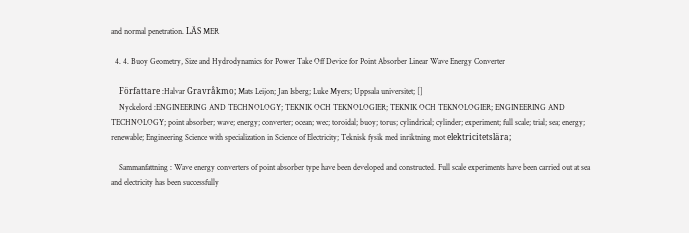and normal penetration. LÄS MER

  4. 4. Buoy Geometry, Size and Hydrodynamics for Power Take Off Device for Point Absorber Linear Wave Energy Converter

    Författare :Halvar Gravråkmo; Mats Leijon; Jan Isberg; Luke Myers; Uppsala universitet; []
    Nyckelord :ENGINEERING AND TECHNOLOGY; TEKNIK OCH TEKNOLOGIER; TEKNIK OCH TEKNOLOGIER; ENGINEERING AND TECHNOLOGY; point absorber; wave; energy; converter; ocean; wec; toroidal; buoy; torus; cylindrical; cylinder; experiment; full scale; trial; sea; energy; renewable; Engineering Science with specialization in Science of Electricity; Teknisk fysik med inriktning mot elektricitetslära;

    Sammanfattning : Wave energy converters of point absorber type have been developed and constructed. Full scale experiments have been carried out at sea and electricity has been successfully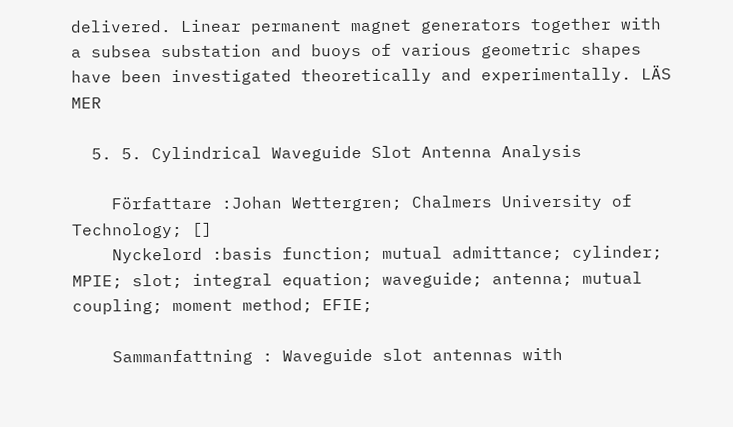delivered. Linear permanent magnet generators together with a subsea substation and buoys of various geometric shapes have been investigated theoretically and experimentally. LÄS MER

  5. 5. Cylindrical Waveguide Slot Antenna Analysis

    Författare :Johan Wettergren; Chalmers University of Technology; []
    Nyckelord :basis function; mutual admittance; cylinder; MPIE; slot; integral equation; waveguide; antenna; mutual coupling; moment method; EFIE;

    Sammanfattning : Waveguide slot antennas with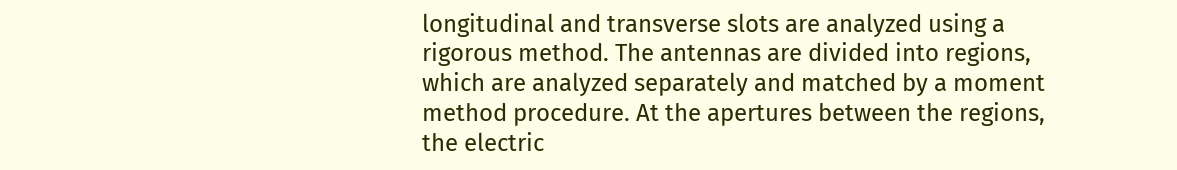longitudinal and transverse slots are analyzed using a rigorous method. The antennas are divided into regions, which are analyzed separately and matched by a moment method procedure. At the apertures between the regions, the electric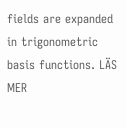fields are expanded in trigonometric basis functions. LÄS MER